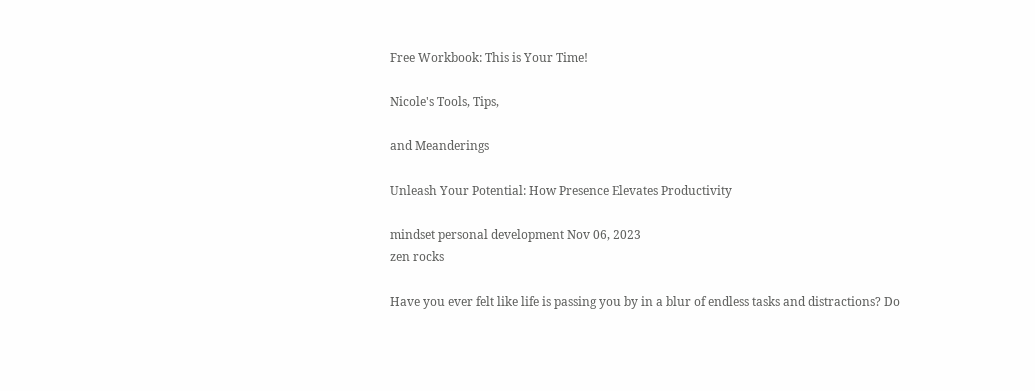Free Workbook: This is Your Time!

Nicole's Tools, Tips,

and Meanderings

Unleash Your Potential: How Presence Elevates Productivity

mindset personal development Nov 06, 2023
zen rocks

Have you ever felt like life is passing you by in a blur of endless tasks and distractions? Do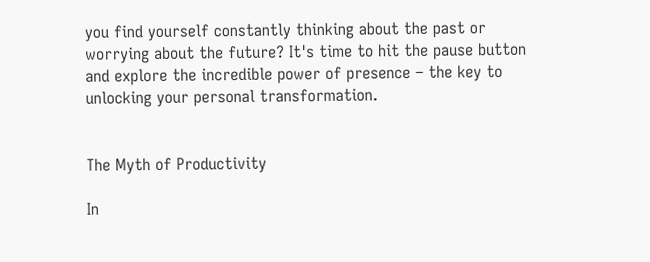you find yourself constantly thinking about the past or worrying about the future? It's time to hit the pause button and explore the incredible power of presence – the key to unlocking your personal transformation.


The Myth of Productivity

In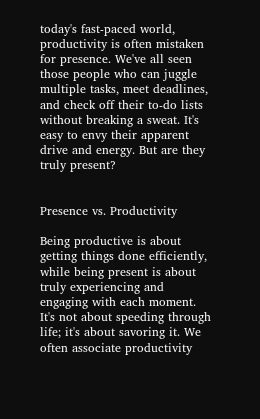today's fast-paced world, productivity is often mistaken for presence. We've all seen those people who can juggle multiple tasks, meet deadlines, and check off their to-do lists without breaking a sweat. It's easy to envy their apparent drive and energy. But are they truly present?


Presence vs. Productivity

Being productive is about getting things done efficiently, while being present is about truly experiencing and engaging with each moment. It's not about speeding through life; it's about savoring it. We often associate productivity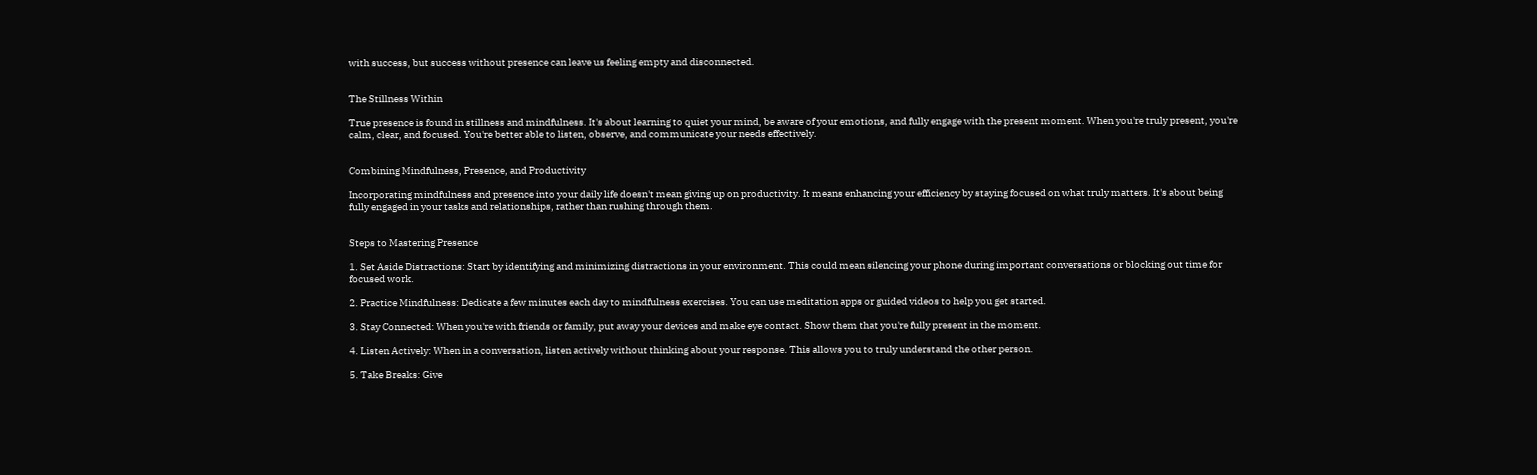with success, but success without presence can leave us feeling empty and disconnected.


The Stillness Within

True presence is found in stillness and mindfulness. It's about learning to quiet your mind, be aware of your emotions, and fully engage with the present moment. When you're truly present, you're calm, clear, and focused. You're better able to listen, observe, and communicate your needs effectively.


Combining Mindfulness, Presence, and Productivity

Incorporating mindfulness and presence into your daily life doesn't mean giving up on productivity. It means enhancing your efficiency by staying focused on what truly matters. It's about being fully engaged in your tasks and relationships, rather than rushing through them.


Steps to Mastering Presence

1. Set Aside Distractions: Start by identifying and minimizing distractions in your environment. This could mean silencing your phone during important conversations or blocking out time for focused work.

2. Practice Mindfulness: Dedicate a few minutes each day to mindfulness exercises. You can use meditation apps or guided videos to help you get started.

3. Stay Connected: When you're with friends or family, put away your devices and make eye contact. Show them that you're fully present in the moment.

4. Listen Actively: When in a conversation, listen actively without thinking about your response. This allows you to truly understand the other person.

5. Take Breaks: Give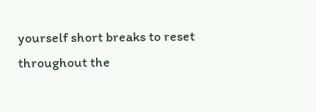yourself short breaks to reset throughout the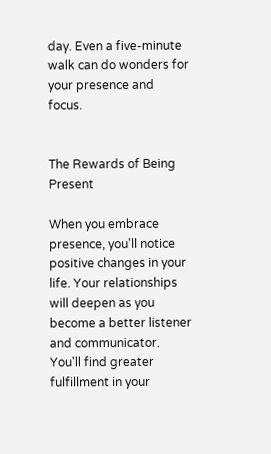day. Even a five-minute walk can do wonders for your presence and focus.


The Rewards of Being Present

When you embrace presence, you'll notice positive changes in your life. Your relationships will deepen as you become a better listener and communicator. You'll find greater fulfillment in your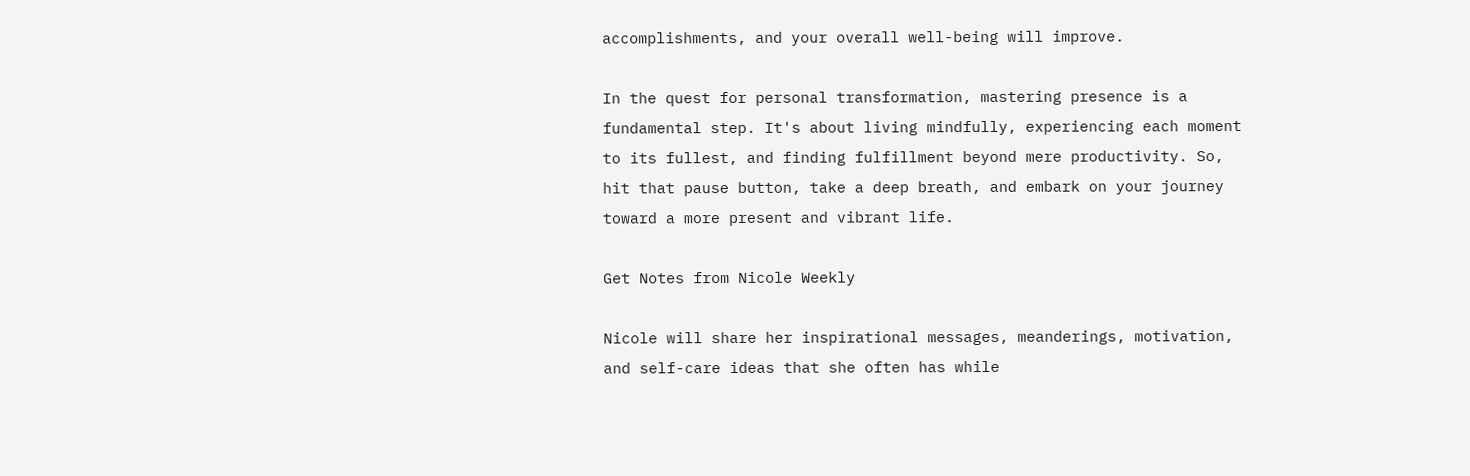accomplishments, and your overall well-being will improve.

In the quest for personal transformation, mastering presence is a fundamental step. It's about living mindfully, experiencing each moment to its fullest, and finding fulfillment beyond mere productivity. So, hit that pause button, take a deep breath, and embark on your journey toward a more present and vibrant life.

Get Notes from Nicole Weekly

Nicole will share her inspirational messages, meanderings, motivation, and self-care ideas that she often has while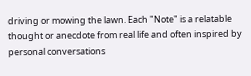driving or mowing the lawn. Each "Note" is a relatable thought or anecdote from real life and often inspired by personal conversations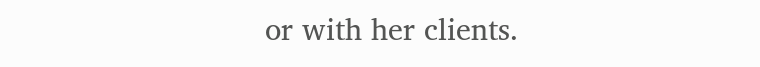or with her clients.